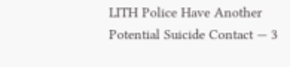LITH Police Have Another Potential Suicide Contact — 3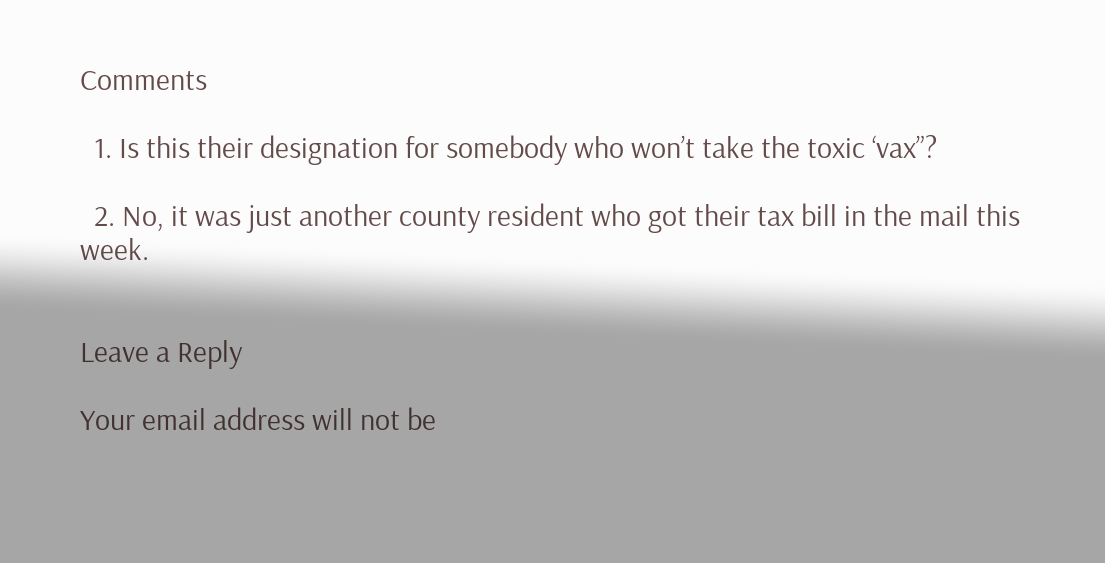Comments

  1. Is this their designation for somebody who won’t take the toxic ‘vax”?

  2. No, it was just another county resident who got their tax bill in the mail this week.


Leave a Reply

Your email address will not be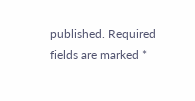published. Required fields are marked *